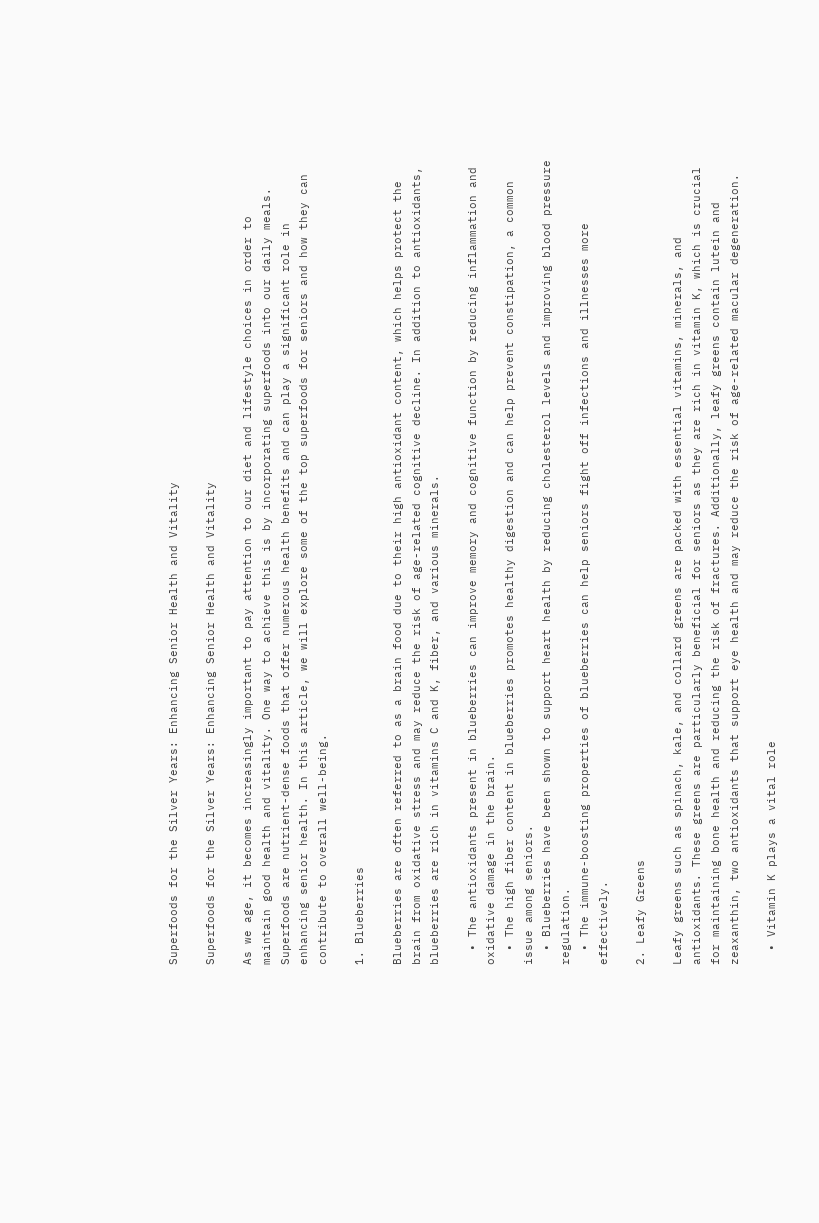Superfoods for the Silver Years: Enhancing Senior Health and Vitality

Superfoods for the Silver Years: Enhancing Senior Health and Vitality

As we age, it becomes increasingly important to pay attention to our diet and lifestyle choices in order to maintain good health and vitality. One way to achieve this is by incorporating superfoods into our daily meals. Superfoods are nutrient-dense foods that offer numerous health benefits and can play a significant role in enhancing senior health. In this article, we will explore some of the top superfoods for seniors and how they can contribute to overall well-being.

1. Blueberries

Blueberries are often referred to as a brain food due to their high antioxidant content, which helps protect the brain from oxidative stress and may reduce the risk of age-related cognitive decline. In addition to antioxidants, blueberries are rich in vitamins C and K, fiber, and various minerals.

  • The antioxidants present in blueberries can improve memory and cognitive function by reducing inflammation and oxidative damage in the brain.
  • The high fiber content in blueberries promotes healthy digestion and can help prevent constipation, a common issue among seniors.
  • Blueberries have been shown to support heart health by reducing cholesterol levels and improving blood pressure regulation.
  • The immune-boosting properties of blueberries can help seniors fight off infections and illnesses more effectively.

2. Leafy Greens

Leafy greens such as spinach, kale, and collard greens are packed with essential vitamins, minerals, and antioxidants. These greens are particularly beneficial for seniors as they are rich in vitamin K, which is crucial for maintaining bone health and reducing the risk of fractures. Additionally, leafy greens contain lutein and zeaxanthin, two antioxidants that support eye health and may reduce the risk of age-related macular degeneration.

  • Vitamin K plays a vital role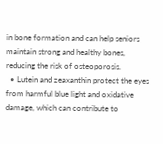in bone formation and can help seniors maintain strong and healthy bones, reducing the risk of osteoporosis.
  • Lutein and zeaxanthin protect the eyes from harmful blue light and oxidative damage, which can contribute to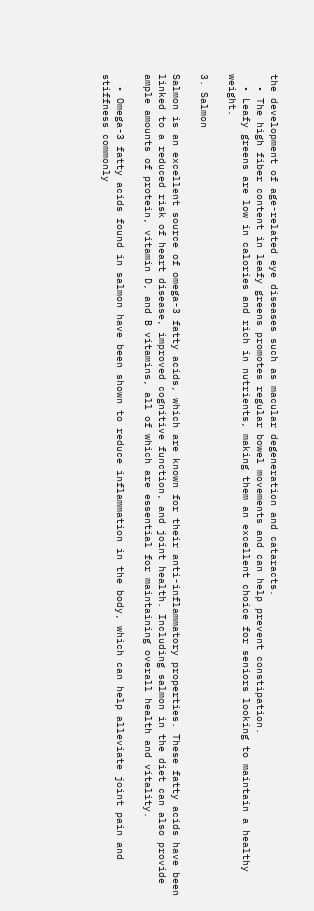the development of age-related eye diseases such as macular degeneration and cataracts.
  • The high fiber content in leafy greens promotes regular bowel movements and can help prevent constipation.
  • Leafy greens are low in calories and rich in nutrients, making them an excellent choice for seniors looking to maintain a healthy weight.

3. Salmon

Salmon is an excellent source of omega-3 fatty acids, which are known for their anti-inflammatory properties. These fatty acids have been linked to a reduced risk of heart disease, improved cognitive function, and joint health. Including salmon in the diet can also provide ample amounts of protein, vitamin D, and B vitamins, all of which are essential for maintaining overall health and vitality.

  • Omega-3 fatty acids found in salmon have been shown to reduce inflammation in the body, which can help alleviate joint pain and stiffness commonly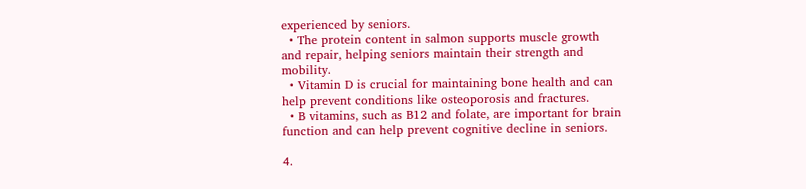experienced by seniors.
  • The protein content in salmon supports muscle growth and repair, helping seniors maintain their strength and mobility.
  • Vitamin D is crucial for maintaining bone health and can help prevent conditions like osteoporosis and fractures.
  • B vitamins, such as B12 and folate, are important for brain function and can help prevent cognitive decline in seniors.

4.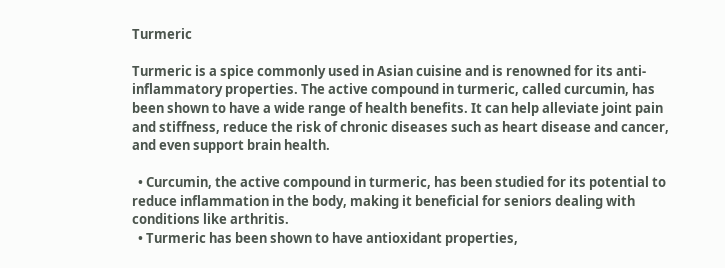Turmeric

Turmeric is a spice commonly used in Asian cuisine and is renowned for its anti-inflammatory properties. The active compound in turmeric, called curcumin, has been shown to have a wide range of health benefits. It can help alleviate joint pain and stiffness, reduce the risk of chronic diseases such as heart disease and cancer, and even support brain health.

  • Curcumin, the active compound in turmeric, has been studied for its potential to reduce inflammation in the body, making it beneficial for seniors dealing with conditions like arthritis.
  • Turmeric has been shown to have antioxidant properties,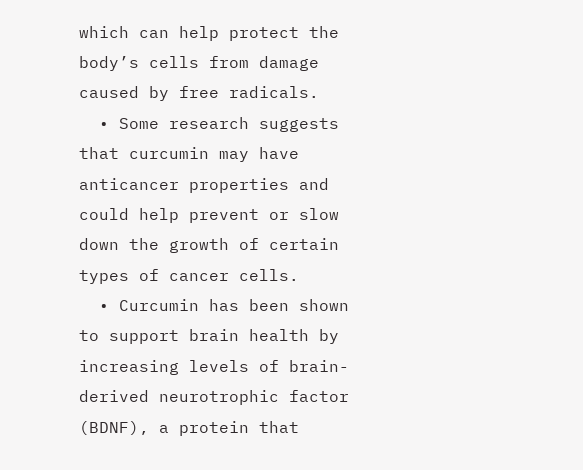which can help protect the body’s cells from damage caused by free radicals.
  • Some research suggests that curcumin may have anticancer properties and could help prevent or slow down the growth of certain types of cancer cells.
  • Curcumin has been shown to support brain health by increasing levels of brain-derived neurotrophic factor (BDNF), a protein that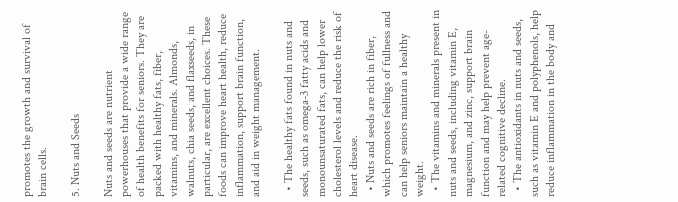promotes the growth and survival of brain cells.

5. Nuts and Seeds

Nuts and seeds are nutrient powerhouses that provide a wide range of health benefits for seniors. They are packed with healthy fats, fiber, vitamins, and minerals. Almonds, walnuts, chia seeds, and flaxseeds, in particular, are excellent choices. These foods can improve heart health, reduce inflammation, support brain function, and aid in weight management.

  • The healthy fats found in nuts and seeds, such as omega-3 fatty acids and monounsaturated fats, can help lower cholesterol levels and reduce the risk of heart disease.
  • Nuts and seeds are rich in fiber, which promotes feelings of fullness and can help seniors maintain a healthy weight.
  • The vitamins and minerals present in nuts and seeds, including vitamin E, magnesium, and zinc, support brain function and may help prevent age-related cognitive decline.
  • The antioxidants in nuts and seeds, such as vitamin E and polyphenols, help reduce inflammation in the body and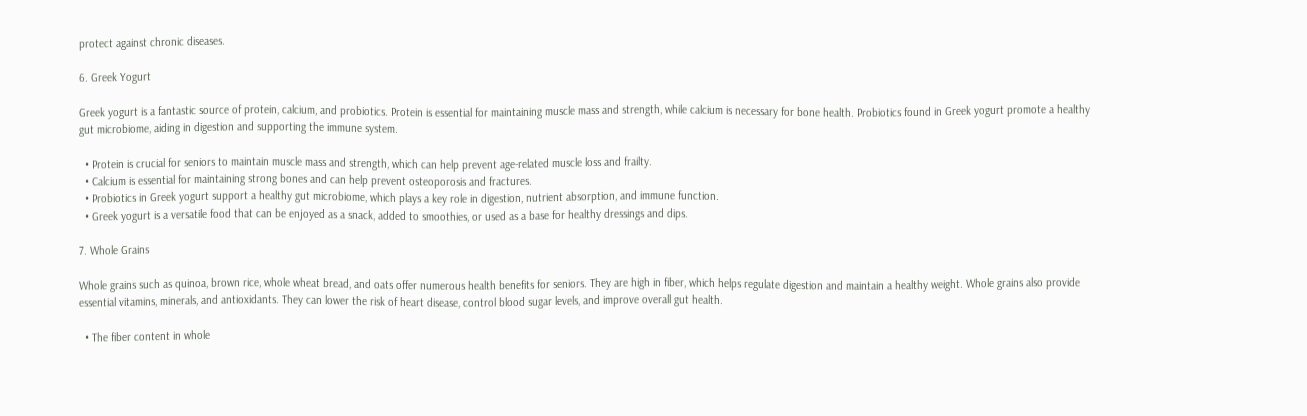protect against chronic diseases.

6. Greek Yogurt

Greek yogurt is a fantastic source of protein, calcium, and probiotics. Protein is essential for maintaining muscle mass and strength, while calcium is necessary for bone health. Probiotics found in Greek yogurt promote a healthy gut microbiome, aiding in digestion and supporting the immune system.

  • Protein is crucial for seniors to maintain muscle mass and strength, which can help prevent age-related muscle loss and frailty.
  • Calcium is essential for maintaining strong bones and can help prevent osteoporosis and fractures.
  • Probiotics in Greek yogurt support a healthy gut microbiome, which plays a key role in digestion, nutrient absorption, and immune function.
  • Greek yogurt is a versatile food that can be enjoyed as a snack, added to smoothies, or used as a base for healthy dressings and dips.

7. Whole Grains

Whole grains such as quinoa, brown rice, whole wheat bread, and oats offer numerous health benefits for seniors. They are high in fiber, which helps regulate digestion and maintain a healthy weight. Whole grains also provide essential vitamins, minerals, and antioxidants. They can lower the risk of heart disease, control blood sugar levels, and improve overall gut health.

  • The fiber content in whole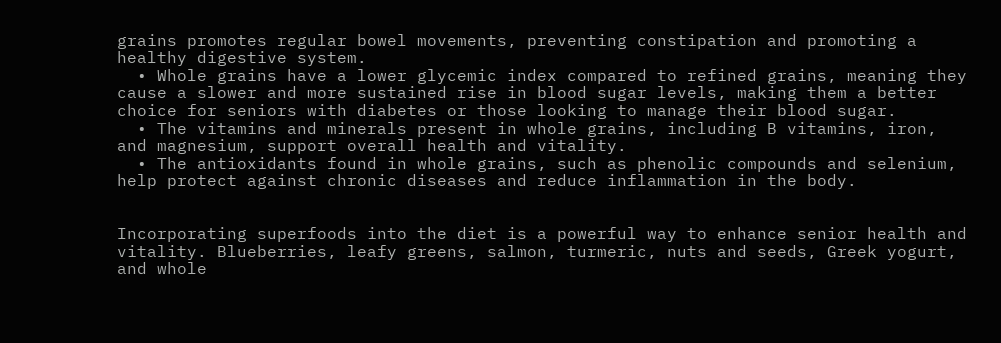grains promotes regular bowel movements, preventing constipation and promoting a healthy digestive system.
  • Whole grains have a lower glycemic index compared to refined grains, meaning they cause a slower and more sustained rise in blood sugar levels, making them a better choice for seniors with diabetes or those looking to manage their blood sugar.
  • The vitamins and minerals present in whole grains, including B vitamins, iron, and magnesium, support overall health and vitality.
  • The antioxidants found in whole grains, such as phenolic compounds and selenium, help protect against chronic diseases and reduce inflammation in the body.


Incorporating superfoods into the diet is a powerful way to enhance senior health and vitality. Blueberries, leafy greens, salmon, turmeric, nuts and seeds, Greek yogurt, and whole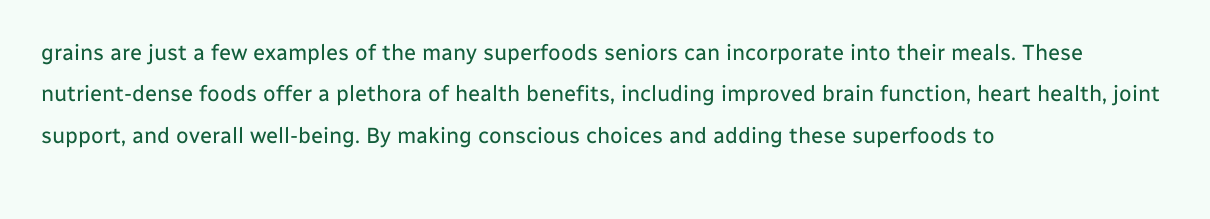grains are just a few examples of the many superfoods seniors can incorporate into their meals. These nutrient-dense foods offer a plethora of health benefits, including improved brain function, heart health, joint support, and overall well-being. By making conscious choices and adding these superfoods to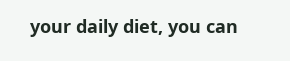your daily diet, you can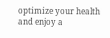optimize your health and enjoy a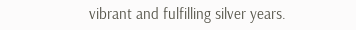vibrant and fulfilling silver years.